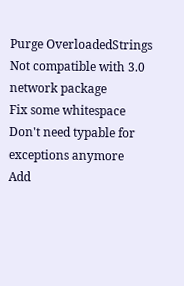Purge OverloadedStrings
Not compatible with 3.0 network package
Fix some whitespace
Don't need typable for exceptions anymore
Add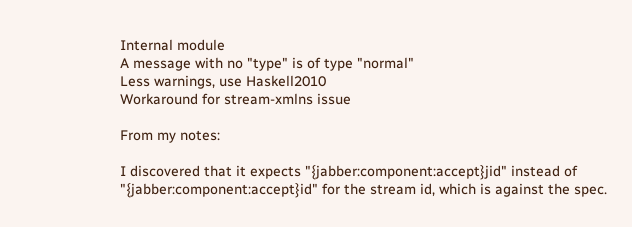Internal module
A message with no "type" is of type "normal"
Less warnings, use Haskell2010
Workaround for stream-xmlns issue

From my notes:

I discovered that it expects "{jabber:component:accept}jid" instead of
"{jabber:component:accept}id" for the stream id, which is against the spec.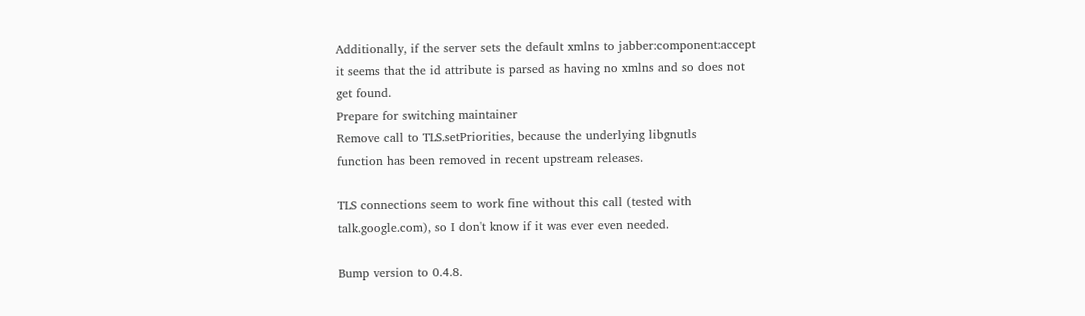Additionally, if the server sets the default xmlns to jabber:component:accept
it seems that the id attribute is parsed as having no xmlns and so does not
get found.
Prepare for switching maintainer
Remove call to TLS.setPriorities, because the underlying libgnutls
function has been removed in recent upstream releases.

TLS connections seem to work fine without this call (tested with
talk.google.com), so I don't know if it was ever even needed.

Bump version to 0.4.8.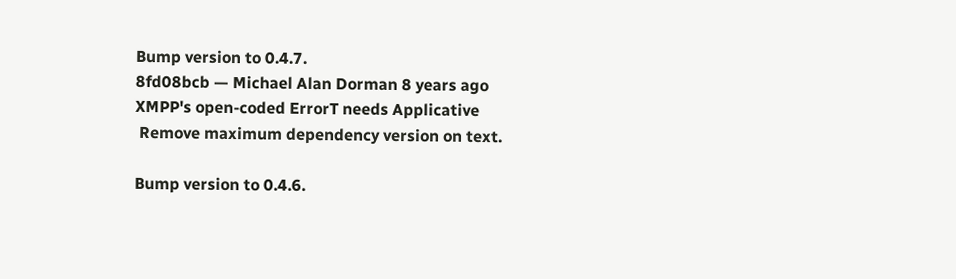Bump version to 0.4.7.
8fd08bcb — Michael Alan Dorman 8 years ago
XMPP's open-coded ErrorT needs Applicative
 Remove maximum dependency version on text.

Bump version to 0.4.6.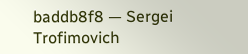baddb8f8 — Sergei Trofimovich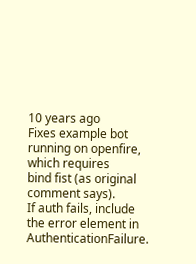10 years ago
Fixes example bot running on openfire, which requires
bind fist (as original comment says).
If auth fails, include the error element in AuthenticationFailure.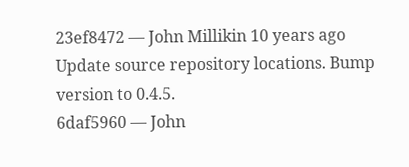23ef8472 — John Millikin 10 years ago
Update source repository locations. Bump version to 0.4.5.
6daf5960 — John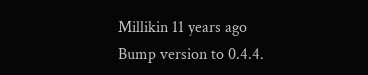Millikin 11 years ago
Bump version to 0.4.4.